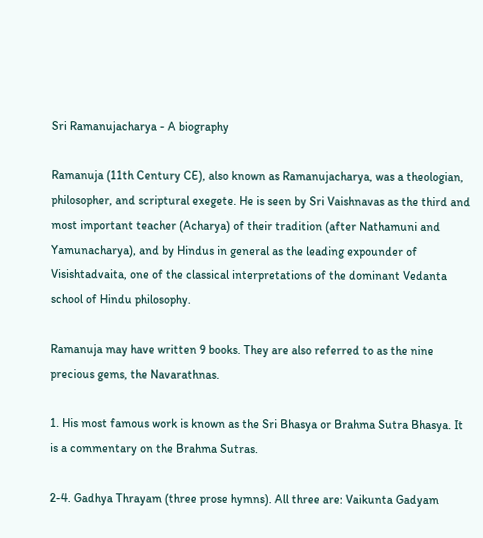Sri Ramanujacharya - A biography

Ramanuja (11th Century CE), also known as Ramanujacharya, was a theologian, philosopher, and scriptural exegete. He is seen by Sri Vaishnavas as the third and most important teacher (Acharya) of their tradition (after Nathamuni and Yamunacharya), and by Hindus in general as the leading expounder of Visishtadvaita, one of the classical interpretations of the dominant Vedanta school of Hindu philosophy.

Ramanuja may have written 9 books. They are also referred to as the nine precious gems, the Navarathnas.

1. His most famous work is known as the Sri Bhasya or Brahma Sutra Bhasya. It is a commentary on the Brahma Sutras.

2-4. Gadhya Thrayam (three prose hymns). All three are: Vaikunta Gadyam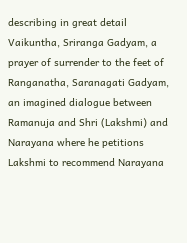describing in great detail Vaikuntha, Sriranga Gadyam, a prayer of surrender to the feet of Ranganatha, Saranagati Gadyam, an imagined dialogue between Ramanuja and Shri (Lakshmi) and Narayana where he petitions Lakshmi to recommend Narayana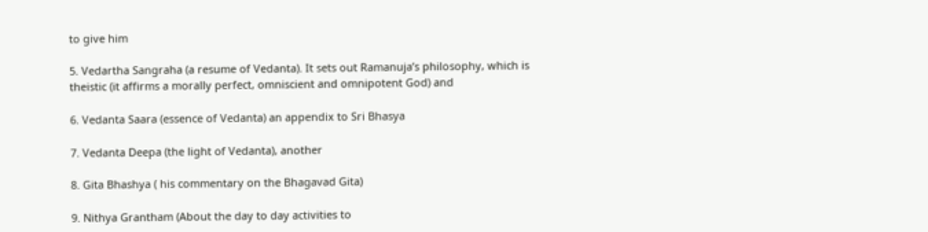to give him

5. Vedartha Sangraha (a resume of Vedanta). It sets out Ramanuja’s philosophy, which is theistic (it affirms a morally perfect, omniscient and omnipotent God) and

6. Vedanta Saara (essence of Vedanta) an appendix to Sri Bhasya

7. Vedanta Deepa (the light of Vedanta), another

8. Gita Bhashya ( his commentary on the Bhagavad Gita)

9. Nithya Grantham (About the day to day activities to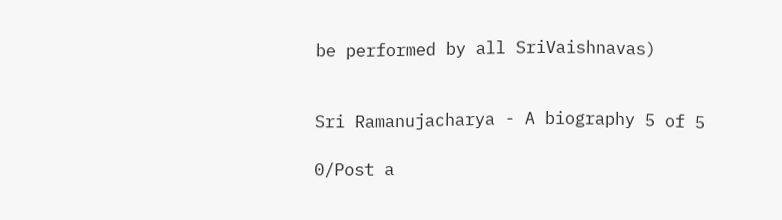be performed by all SriVaishnavas)


Sri Ramanujacharya - A biography 5 of 5

0/Post a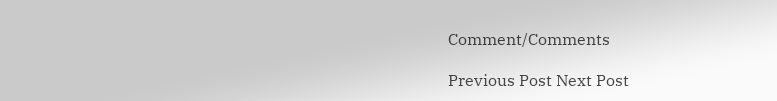Comment/Comments

Previous Post Next Post